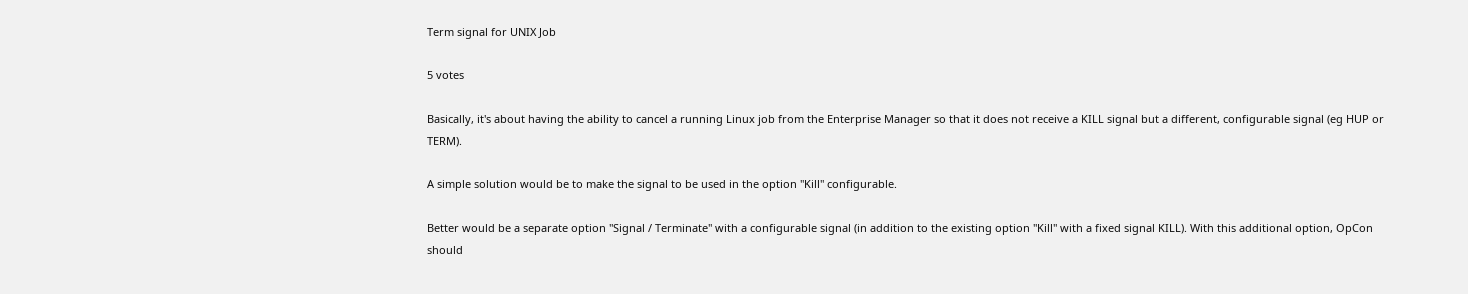Term signal for UNIX Job

5 votes

Basically, it's about having the ability to cancel a running Linux job from the Enterprise Manager so that it does not receive a KILL signal but a different, configurable signal (eg HUP or TERM).

A simple solution would be to make the signal to be used in the option "Kill" configurable.

Better would be a separate option "Signal / Terminate" with a configurable signal (in addition to the existing option "Kill" with a fixed signal KILL). With this additional option, OpCon should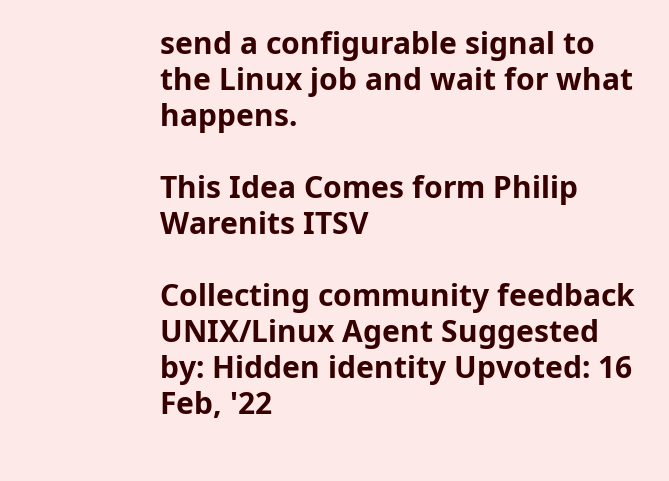send a configurable signal to the Linux job and wait for what happens.

This Idea Comes form Philip Warenits ITSV

Collecting community feedback UNIX/Linux Agent Suggested by: Hidden identity Upvoted: 16 Feb, '22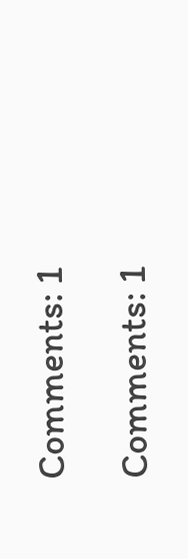Comments: 1

Comments: 1